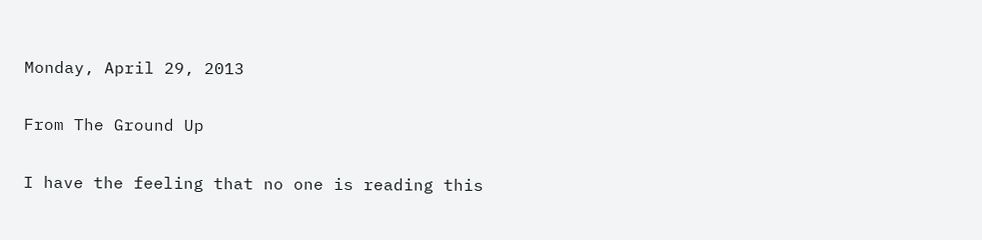Monday, April 29, 2013

From The Ground Up

I have the feeling that no one is reading this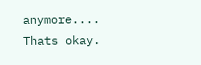anymore.... Thats okay.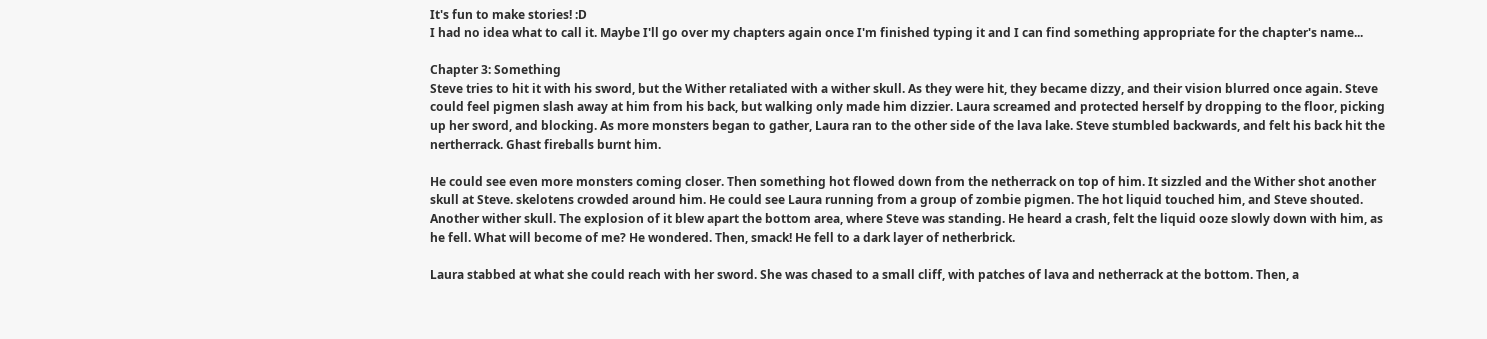It's fun to make stories! :D
I had no idea what to call it. Maybe I'll go over my chapters again once I'm finished typing it and I can find something appropriate for the chapter's name...

Chapter 3: Something
Steve tries to hit it with his sword, but the Wither retaliated with a wither skull. As they were hit, they became dizzy, and their vision blurred once again. Steve could feel pigmen slash away at him from his back, but walking only made him dizzier. Laura screamed and protected herself by dropping to the floor, picking up her sword, and blocking. As more monsters began to gather, Laura ran to the other side of the lava lake. Steve stumbled backwards, and felt his back hit the nertherrack. Ghast fireballs burnt him.

He could see even more monsters coming closer. Then something hot flowed down from the netherrack on top of him. It sizzled and the Wither shot another skull at Steve. skelotens crowded around him. He could see Laura running from a group of zombie pigmen. The hot liquid touched him, and Steve shouted. Another wither skull. The explosion of it blew apart the bottom area, where Steve was standing. He heard a crash, felt the liquid ooze slowly down with him, as he fell. What will become of me? He wondered. Then, smack! He fell to a dark layer of netherbrick.

Laura stabbed at what she could reach with her sword. She was chased to a small cliff, with patches of lava and netherrack at the bottom. Then, a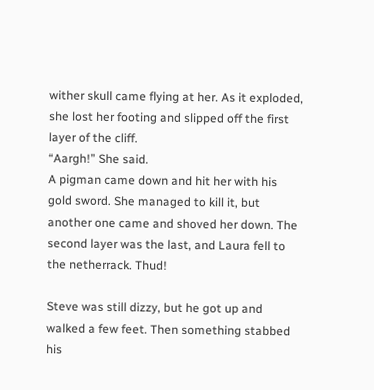wither skull came flying at her. As it exploded, she lost her footing and slipped off the first layer of the cliff.
“Aargh!” She said.
A pigman came down and hit her with his gold sword. She managed to kill it, but another one came and shoved her down. The second layer was the last, and Laura fell to the netherrack. Thud!

Steve was still dizzy, but he got up and walked a few feet. Then something stabbed his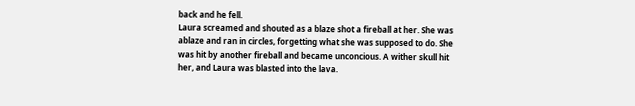back and he fell.
Laura screamed and shouted as a blaze shot a fireball at her. She was ablaze and ran in circles, forgetting what she was supposed to do. She was hit by another fireball and became unconcious. A wither skull hit her, and Laura was blasted into the lava.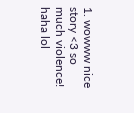1. wowww nice story <3 so much violence! haha lol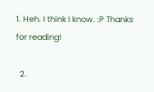1. Heh. I think I know. :P Thanks for reading!

  2.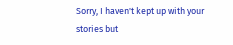Sorry, I haven't kept up with your stories but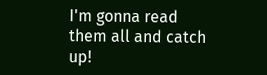I'm gonna read them all and catch up!